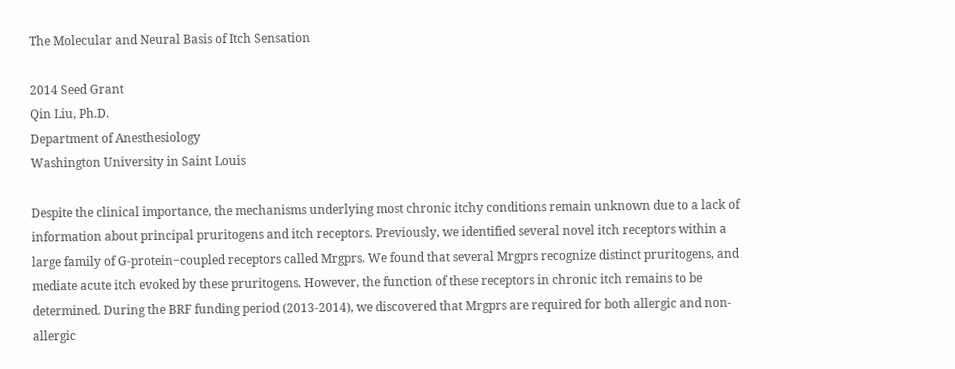The Molecular and Neural Basis of Itch Sensation

2014 Seed Grant
Qin Liu, Ph.D.
Department of Anesthesiology
Washington University in Saint Louis

Despite the clinical importance, the mechanisms underlying most chronic itchy conditions remain unknown due to a lack of information about principal pruritogens and itch receptors. Previously, we identified several novel itch receptors within a large family of G-protein‒coupled receptors called Mrgprs. We found that several Mrgprs recognize distinct pruritogens, and mediate acute itch evoked by these pruritogens. However, the function of these receptors in chronic itch remains to be determined. During the BRF funding period (2013-2014), we discovered that Mrgprs are required for both allergic and non-allergic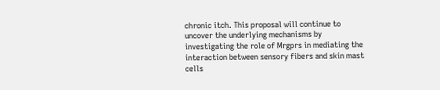chronic itch. This proposal will continue to uncover the underlying mechanisms by investigating the role of Mrgprs in mediating the interaction between sensory fibers and skin mast cells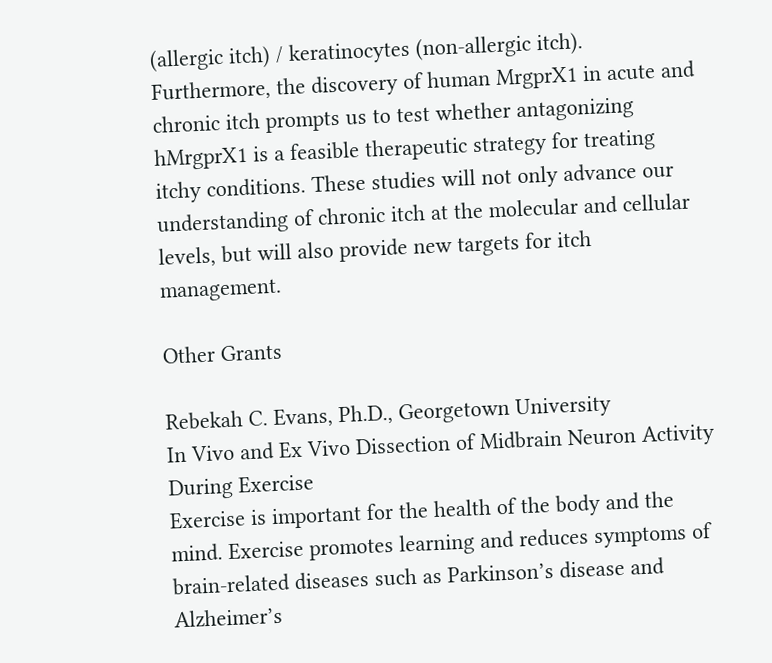(allergic itch) / keratinocytes (non-allergic itch). Furthermore, the discovery of human MrgprX1 in acute and chronic itch prompts us to test whether antagonizing hMrgprX1 is a feasible therapeutic strategy for treating itchy conditions. These studies will not only advance our understanding of chronic itch at the molecular and cellular levels, but will also provide new targets for itch management.

Other Grants

Rebekah C. Evans, Ph.D., Georgetown University
In Vivo and Ex Vivo Dissection of Midbrain Neuron Activity During Exercise
Exercise is important for the health of the body and the mind. Exercise promotes learning and reduces symptoms of brain-related diseases such as Parkinson’s disease and Alzheimer’s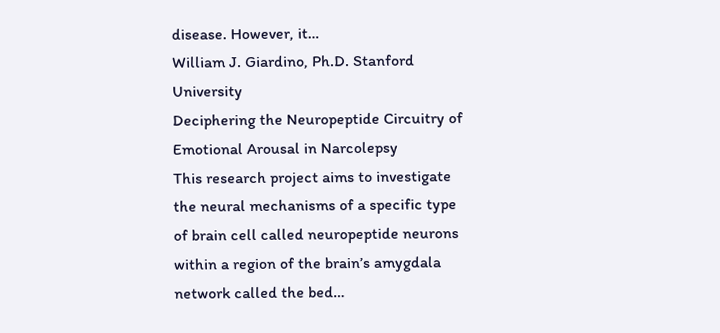disease. However, it…
William J. Giardino, Ph.D. Stanford University
Deciphering the Neuropeptide Circuitry of Emotional Arousal in Narcolepsy
This research project aims to investigate the neural mechanisms of a specific type of brain cell called neuropeptide neurons within a region of the brain’s amygdala network called the bed…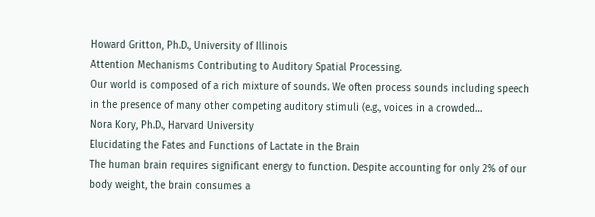Howard Gritton, Ph.D., University of Illinois
Attention Mechanisms Contributing to Auditory Spatial Processing.
Our world is composed of a rich mixture of sounds. We often process sounds including speech in the presence of many other competing auditory stimuli (e.g., voices in a crowded…
Nora Kory, Ph.D., Harvard University
Elucidating the Fates and Functions of Lactate in the Brain
The human brain requires significant energy to function. Despite accounting for only 2% of our body weight, the brain consumes a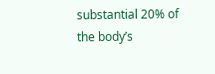substantial 20% of the body’s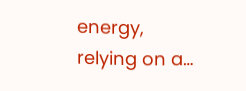energy, relying on a…